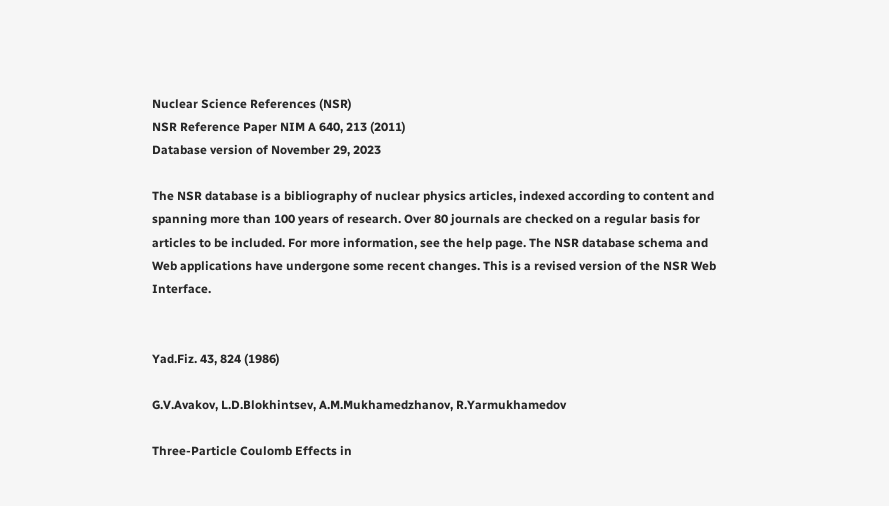Nuclear Science References (NSR)
NSR Reference Paper NIM A 640, 213 (2011)
Database version of November 29, 2023

The NSR database is a bibliography of nuclear physics articles, indexed according to content and spanning more than 100 years of research. Over 80 journals are checked on a regular basis for articles to be included. For more information, see the help page. The NSR database schema and Web applications have undergone some recent changes. This is a revised version of the NSR Web Interface.


Yad.Fiz. 43, 824 (1986)

G.V.Avakov, L.D.Blokhintsev, A.M.Mukhamedzhanov, R.Yarmukhamedov

Three-Particle Coulomb Effects in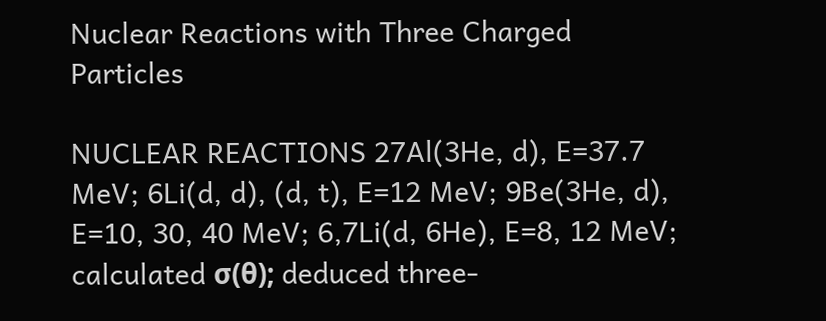Nuclear Reactions with Three Charged Particles

NUCLEAR REACTIONS 27Al(3He, d), E=37.7 MeV; 6Li(d, d), (d, t), E=12 MeV; 9Be(3He, d), E=10, 30, 40 MeV; 6,7Li(d, 6He), E=8, 12 MeV; calculated σ(θ); deduced three-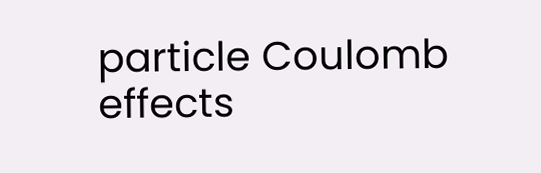particle Coulomb effects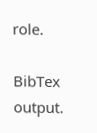role.

BibTex output.